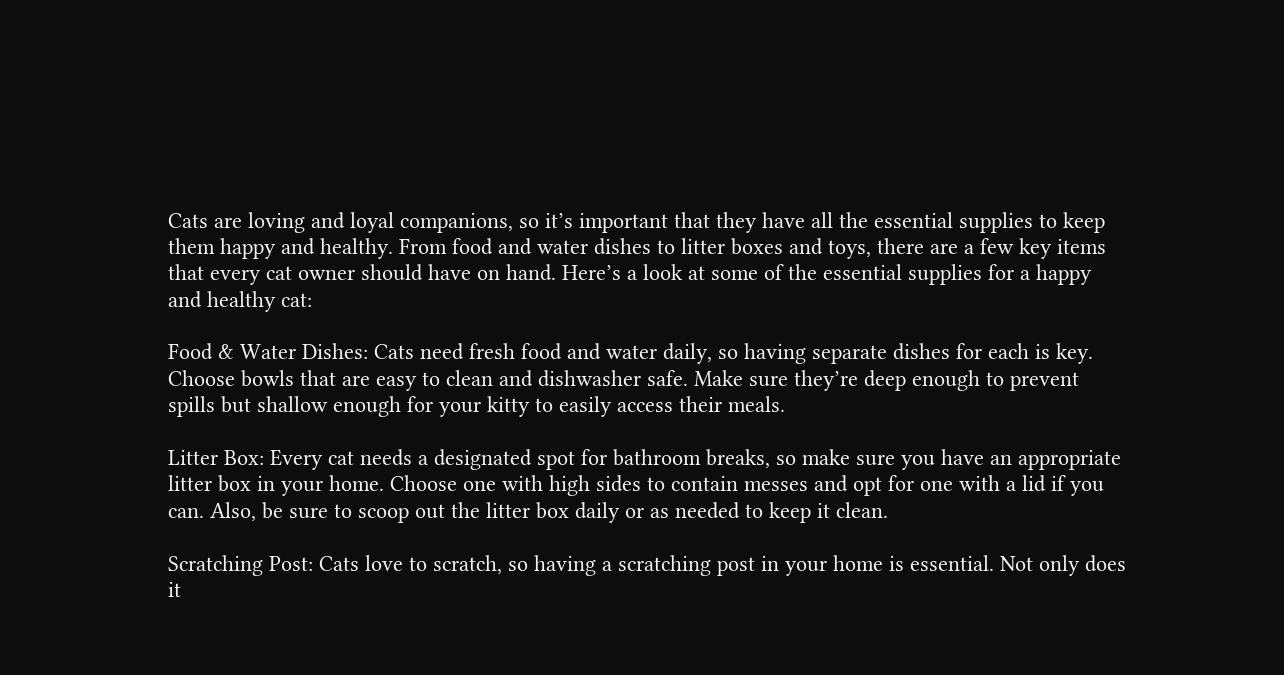Cats are loving and loyal companions, so it’s important that they have all the essential supplies to keep them happy and healthy. From food and water dishes to litter boxes and toys, there are a few key items that every cat owner should have on hand. Here’s a look at some of the essential supplies for a happy and healthy cat:

Food & Water Dishes: Cats need fresh food and water daily, so having separate dishes for each is key. Choose bowls that are easy to clean and dishwasher safe. Make sure they’re deep enough to prevent spills but shallow enough for your kitty to easily access their meals.

Litter Box: Every cat needs a designated spot for bathroom breaks, so make sure you have an appropriate litter box in your home. Choose one with high sides to contain messes and opt for one with a lid if you can. Also, be sure to scoop out the litter box daily or as needed to keep it clean.

Scratching Post: Cats love to scratch, so having a scratching post in your home is essential. Not only does it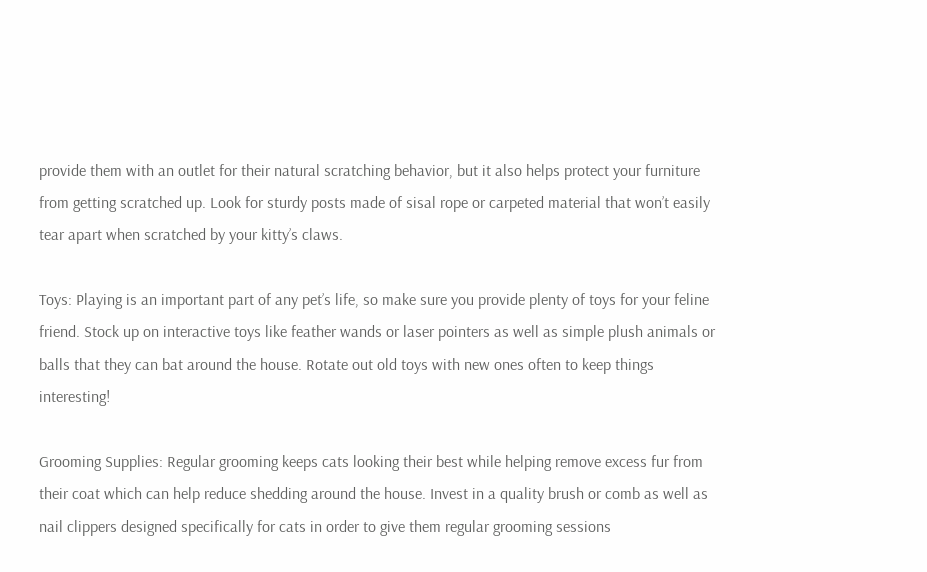provide them with an outlet for their natural scratching behavior, but it also helps protect your furniture from getting scratched up. Look for sturdy posts made of sisal rope or carpeted material that won’t easily tear apart when scratched by your kitty’s claws.

Toys: Playing is an important part of any pet’s life, so make sure you provide plenty of toys for your feline friend. Stock up on interactive toys like feather wands or laser pointers as well as simple plush animals or balls that they can bat around the house. Rotate out old toys with new ones often to keep things interesting!

Grooming Supplies: Regular grooming keeps cats looking their best while helping remove excess fur from their coat which can help reduce shedding around the house. Invest in a quality brush or comb as well as nail clippers designed specifically for cats in order to give them regular grooming sessions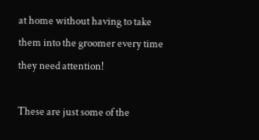at home without having to take them into the groomer every time they need attention!

These are just some of the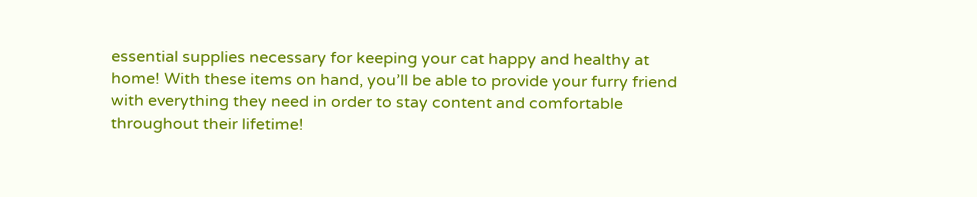essential supplies necessary for keeping your cat happy and healthy at home! With these items on hand, you’ll be able to provide your furry friend with everything they need in order to stay content and comfortable throughout their lifetime!